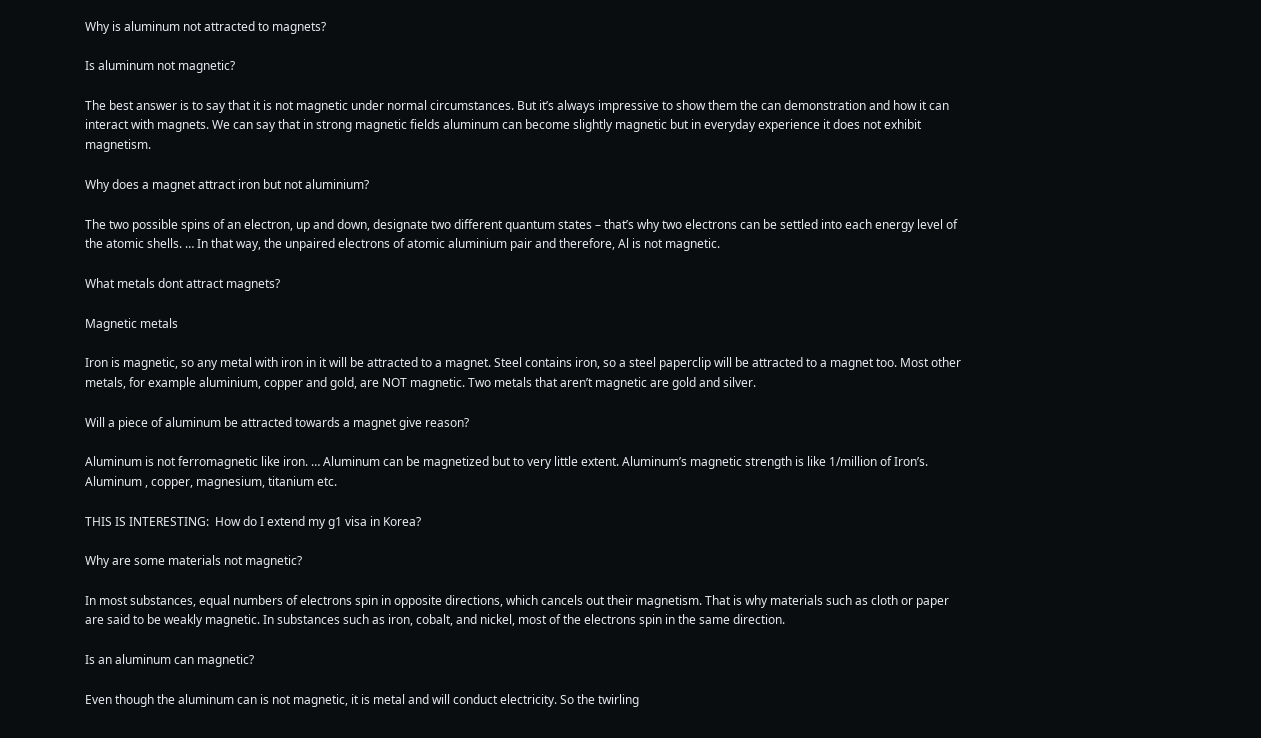Why is aluminum not attracted to magnets?

Is aluminum not magnetic?

The best answer is to say that it is not magnetic under normal circumstances. But it’s always impressive to show them the can demonstration and how it can interact with magnets. We can say that in strong magnetic fields aluminum can become slightly magnetic but in everyday experience it does not exhibit magnetism.

Why does a magnet attract iron but not aluminium?

The two possible spins of an electron, up and down, designate two different quantum states – that’s why two electrons can be settled into each energy level of the atomic shells. … In that way, the unpaired electrons of atomic aluminium pair and therefore, Al is not magnetic.

What metals dont attract magnets?

Magnetic metals

Iron is magnetic, so any metal with iron in it will be attracted to a magnet. Steel contains iron, so a steel paperclip will be attracted to a magnet too. Most other metals, for example aluminium, copper and gold, are NOT magnetic. Two metals that aren’t magnetic are gold and silver.

Will a piece of aluminum be attracted towards a magnet give reason?

Aluminum is not ferromagnetic like iron. … Aluminum can be magnetized but to very little extent. Aluminum’s magnetic strength is like 1/million of Iron’s. Aluminum , copper, magnesium, titanium etc.

THIS IS INTERESTING:  How do I extend my g1 visa in Korea?

Why are some materials not magnetic?

In most substances, equal numbers of electrons spin in opposite directions, which cancels out their magnetism. That is why materials such as cloth or paper are said to be weakly magnetic. In substances such as iron, cobalt, and nickel, most of the electrons spin in the same direction.

Is an aluminum can magnetic?

Even though the aluminum can is not magnetic, it is metal and will conduct electricity. So the twirling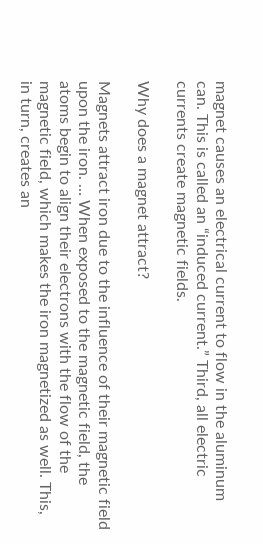magnet causes an electrical current to flow in the aluminum can. This is called an “induced current.” Third, all electric currents create magnetic fields.

Why does a magnet attract?

Magnets attract iron due to the influence of their magnetic field upon the iron. … When exposed to the magnetic field, the atoms begin to align their electrons with the flow of the magnetic field, which makes the iron magnetized as well. This, in turn, creates an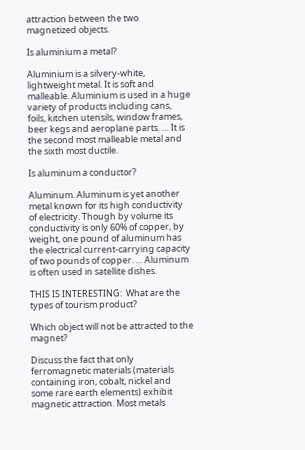attraction between the two magnetized objects.

Is aluminium a metal?

Aluminium is a silvery-white, lightweight metal. It is soft and malleable. Aluminium is used in a huge variety of products including cans, foils, kitchen utensils, window frames, beer kegs and aeroplane parts. … It is the second most malleable metal and the sixth most ductile.

Is aluminum a conductor?

Aluminum. Aluminum is yet another metal known for its high conductivity of electricity. Though by volume its conductivity is only 60% of copper, by weight, one pound of aluminum has the electrical current-carrying capacity of two pounds of copper. … Aluminum is often used in satellite dishes.

THIS IS INTERESTING:  What are the types of tourism product?

Which object will not be attracted to the magnet?

Discuss the fact that only ferromagnetic materials (materials containing iron, cobalt, nickel and some rare earth elements) exhibit magnetic attraction. Most metals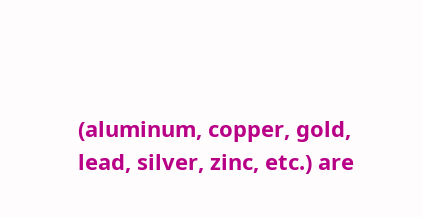(aluminum, copper, gold, lead, silver, zinc, etc.) are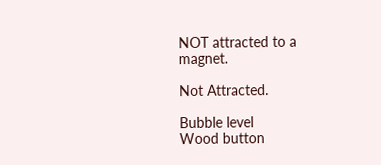NOT attracted to a magnet.

Not Attracted.

Bubble level
Wood button